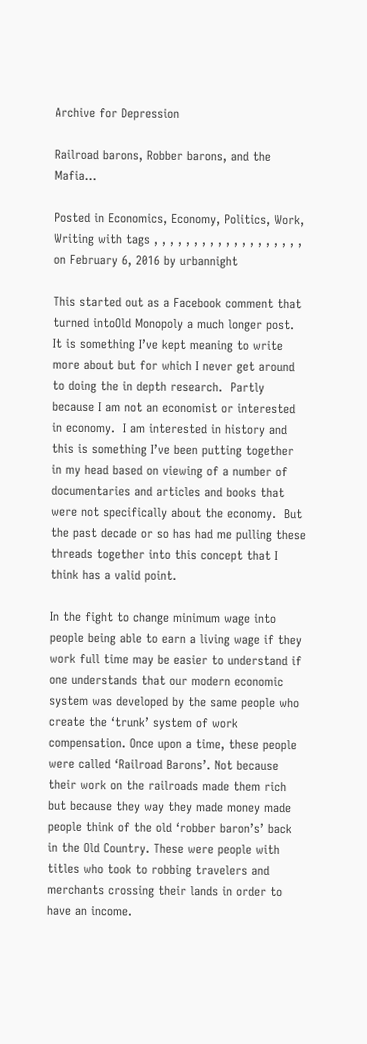Archive for Depression

Railroad barons, Robber barons, and the Mafia…

Posted in Economics, Economy, Politics, Work, Writing with tags , , , , , , , , , , , , , , , , , , , on February 6, 2016 by urbannight

This started out as a Facebook comment that turned intoOld Monopoly a much longer post.  It is something I’ve kept meaning to write more about but for which I never get around to doing the in depth research.  Partly because I am not an economist or interested in economy.  I am interested in history and this is something I’ve been putting together in my head based on viewing of a number of documentaries and articles and books that were not specifically about the economy.  But the past decade or so has had me pulling these threads together into this concept that I think has a valid point.

In the fight to change minimum wage into people being able to earn a living wage if they work full time may be easier to understand if one understands that our modern economic system was developed by the same people who create the ‘trunk’ system of work compensation. Once upon a time, these people were called ‘Railroad Barons’. Not because their work on the railroads made them rich but because they way they made money made people think of the old ‘robber baron’s’ back in the Old Country. These were people with titles who took to robbing travelers and merchants crossing their lands in order to have an income.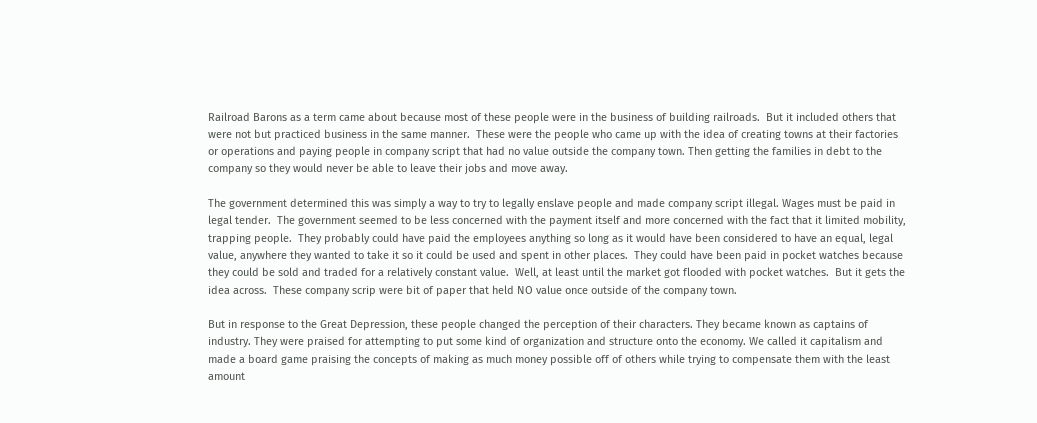Railroad Barons as a term came about because most of these people were in the business of building railroads.  But it included others that were not but practiced business in the same manner.  These were the people who came up with the idea of creating towns at their factories or operations and paying people in company script that had no value outside the company town. Then getting the families in debt to the company so they would never be able to leave their jobs and move away.

The government determined this was simply a way to try to legally enslave people and made company script illegal. Wages must be paid in legal tender.  The government seemed to be less concerned with the payment itself and more concerned with the fact that it limited mobility, trapping people.  They probably could have paid the employees anything so long as it would have been considered to have an equal, legal value, anywhere they wanted to take it so it could be used and spent in other places.  They could have been paid in pocket watches because they could be sold and traded for a relatively constant value.  Well, at least until the market got flooded with pocket watches.  But it gets the idea across.  These company scrip were bit of paper that held NO value once outside of the company town.

But in response to the Great Depression, these people changed the perception of their characters. They became known as captains of industry. They were praised for attempting to put some kind of organization and structure onto the economy. We called it capitalism and made a board game praising the concepts of making as much money possible off of others while trying to compensate them with the least amount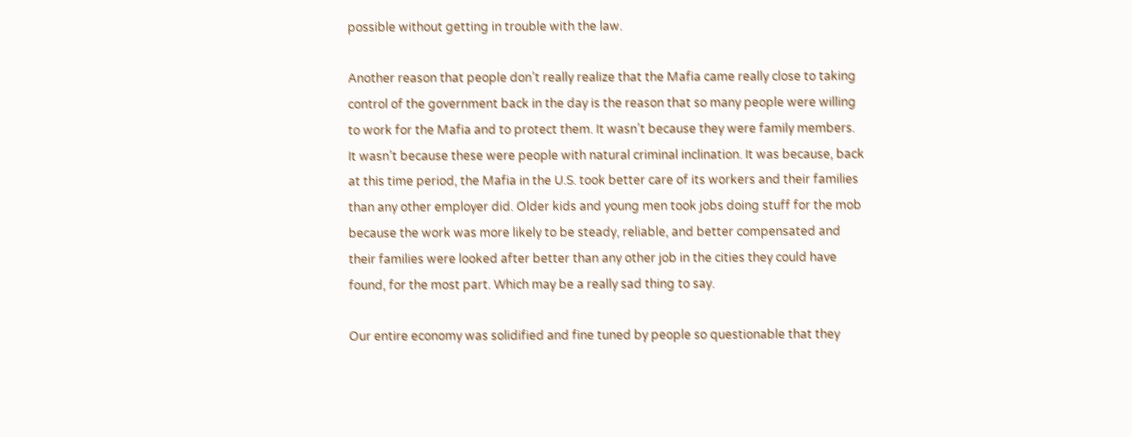possible without getting in trouble with the law.

Another reason that people don’t really realize that the Mafia came really close to taking control of the government back in the day is the reason that so many people were willing to work for the Mafia and to protect them. It wasn’t because they were family members. It wasn’t because these were people with natural criminal inclination. It was because, back at this time period, the Mafia in the U.S. took better care of its workers and their families than any other employer did. Older kids and young men took jobs doing stuff for the mob because the work was more likely to be steady, reliable, and better compensated and their families were looked after better than any other job in the cities they could have found, for the most part. Which may be a really sad thing to say.

Our entire economy was solidified and fine tuned by people so questionable that they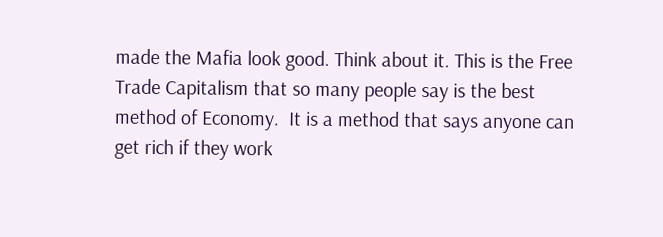made the Mafia look good. Think about it. This is the Free Trade Capitalism that so many people say is the best method of Economy.  It is a method that says anyone can get rich if they work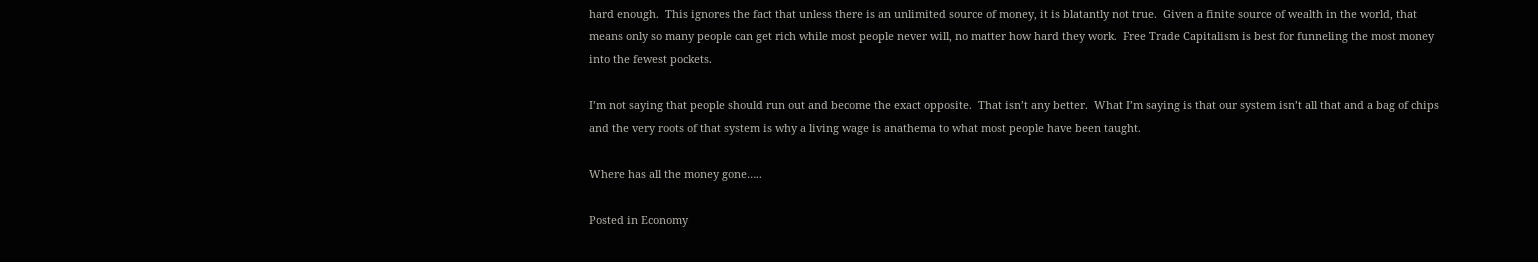hard enough.  This ignores the fact that unless there is an unlimited source of money, it is blatantly not true.  Given a finite source of wealth in the world, that means only so many people can get rich while most people never will, no matter how hard they work.  Free Trade Capitalism is best for funneling the most money into the fewest pockets.

I’m not saying that people should run out and become the exact opposite.  That isn’t any better.  What I’m saying is that our system isn’t all that and a bag of chips and the very roots of that system is why a living wage is anathema to what most people have been taught.

Where has all the money gone…..

Posted in Economy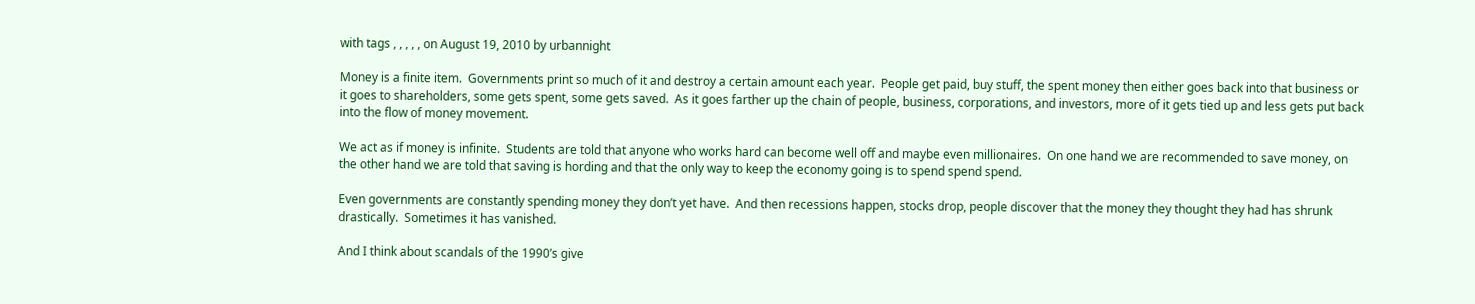with tags , , , , , on August 19, 2010 by urbannight

Money is a finite item.  Governments print so much of it and destroy a certain amount each year.  People get paid, buy stuff, the spent money then either goes back into that business or it goes to shareholders, some gets spent, some gets saved.  As it goes farther up the chain of people, business, corporations, and investors, more of it gets tied up and less gets put back into the flow of money movement.

We act as if money is infinite.  Students are told that anyone who works hard can become well off and maybe even millionaires.  On one hand we are recommended to save money, on the other hand we are told that saving is hording and that the only way to keep the economy going is to spend spend spend.

Even governments are constantly spending money they don’t yet have.  And then recessions happen, stocks drop, people discover that the money they thought they had has shrunk drastically.  Sometimes it has vanished.

And I think about scandals of the 1990’s give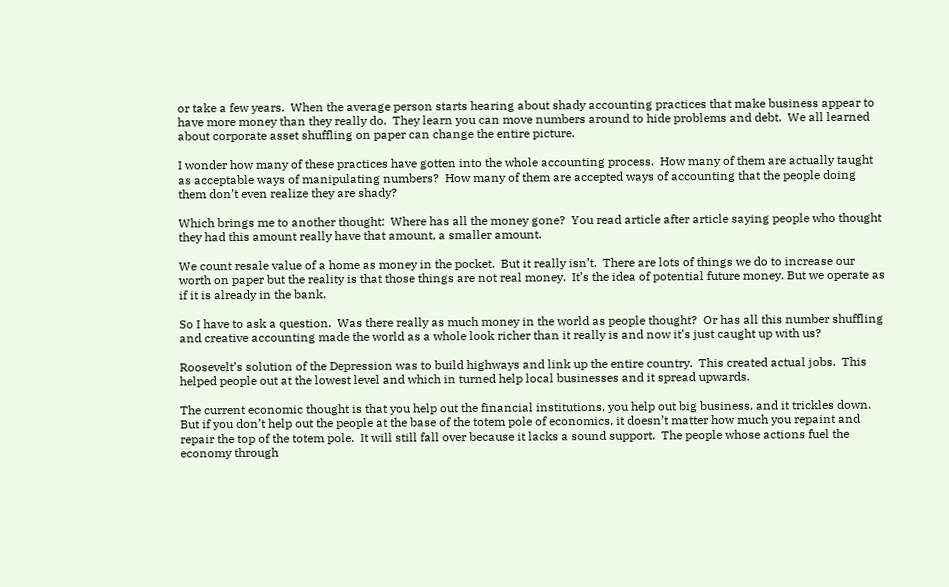or take a few years.  When the average person starts hearing about shady accounting practices that make business appear to have more money than they really do.  They learn you can move numbers around to hide problems and debt.  We all learned about corporate asset shuffling on paper can change the entire picture.

I wonder how many of these practices have gotten into the whole accounting process.  How many of them are actually taught as acceptable ways of manipulating numbers?  How many of them are accepted ways of accounting that the people doing them don’t even realize they are shady?

Which brings me to another thought:  Where has all the money gone?  You read article after article saying people who thought they had this amount really have that amount, a smaller amount.

We count resale value of a home as money in the pocket.  But it really isn’t.  There are lots of things we do to increase our worth on paper but the reality is that those things are not real money.  It’s the idea of potential future money. But we operate as if it is already in the bank.

So I have to ask a question.  Was there really as much money in the world as people thought?  Or has all this number shuffling and creative accounting made the world as a whole look richer than it really is and now it’s just caught up with us?

Roosevelt’s solution of the Depression was to build highways and link up the entire country.  This created actual jobs.  This helped people out at the lowest level and which in turned help local businesses and it spread upwards.

The current economic thought is that you help out the financial institutions, you help out big business, and it trickles down.  But if you don’t help out the people at the base of the totem pole of economics, it doesn’t matter how much you repaint and repair the top of the totem pole.  It will still fall over because it lacks a sound support.  The people whose actions fuel the economy through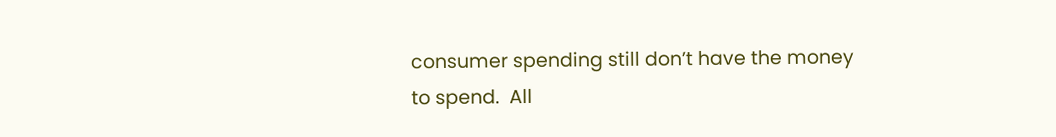consumer spending still don’t have the money to spend.  All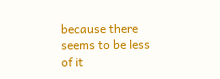because there seems to be less of it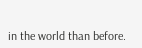in the world than before.